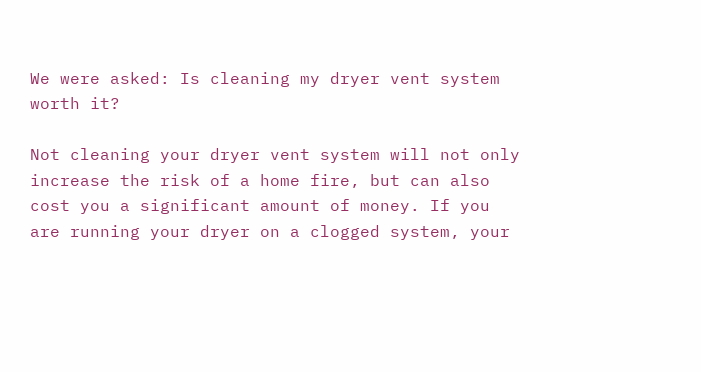We were asked: Is cleaning my dryer vent system worth it?

Not cleaning your dryer vent system will not only increase the risk of a home fire, but can also cost you a significant amount of money. If you are running your dryer on a clogged system, your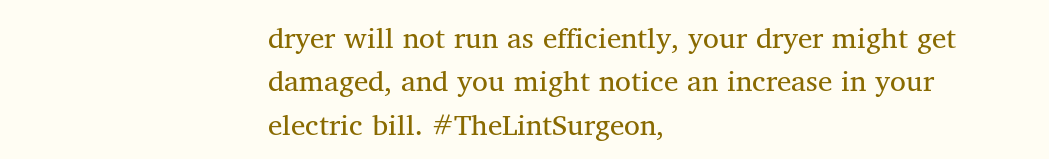dryer will not run as efficiently, your dryer might get damaged, and you might notice an increase in your electric bill. #TheLintSurgeon,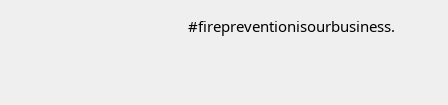#firepreventionisourbusiness.